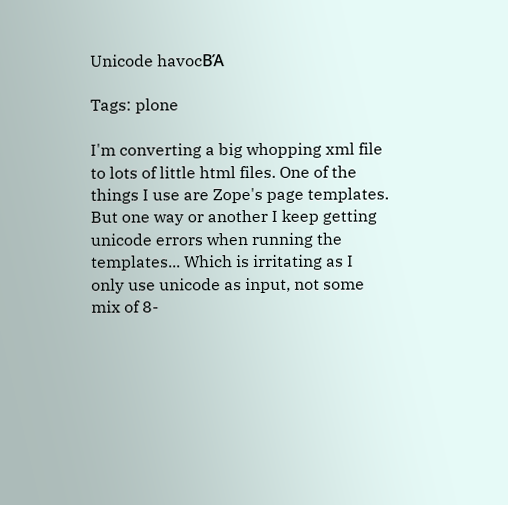Unicode havocΒΆ

Tags: plone

I'm converting a big whopping xml file to lots of little html files. One of the things I use are Zope's page templates. But one way or another I keep getting unicode errors when running the templates... Which is irritating as I only use unicode as input, not some mix of 8-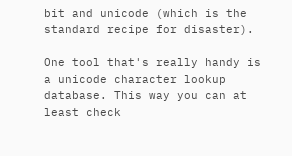bit and unicode (which is the standard recipe for disaster).

One tool that's really handy is a unicode character lookup database. This way you can at least check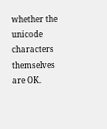whether the unicode characters themselves are OK.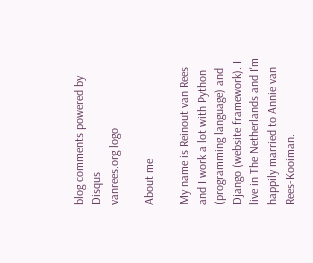blog comments powered by Disqus
vanrees.org logo

About me

My name is Reinout van Rees and I work a lot with Python (programming language) and Django (website framework). I live in The Netherlands and I'm happily married to Annie van Rees-Kooiman.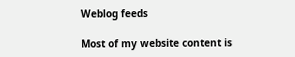Weblog feeds

Most of my website content is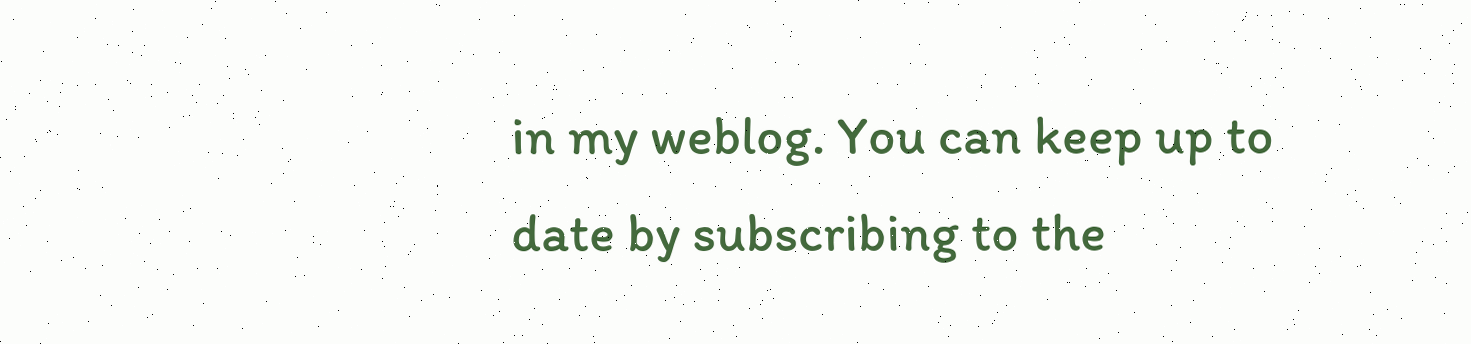in my weblog. You can keep up to date by subscribing to the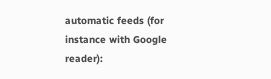automatic feeds (for instance with Google reader):